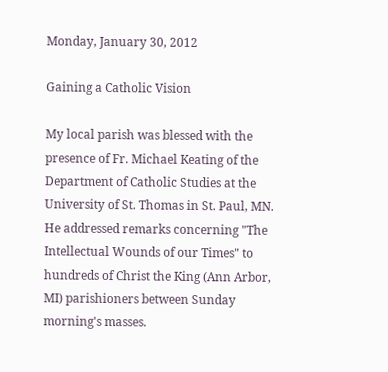Monday, January 30, 2012

Gaining a Catholic Vision

My local parish was blessed with the presence of Fr. Michael Keating of the Department of Catholic Studies at the University of St. Thomas in St. Paul, MN.  He addressed remarks concerning "The Intellectual Wounds of our Times" to hundreds of Christ the King (Ann Arbor, MI) parishioners between Sunday morning's masses.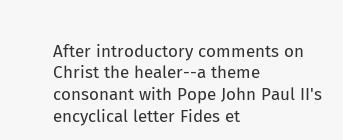After introductory comments on Christ the healer--a theme consonant with Pope John Paul II's encyclical letter Fides et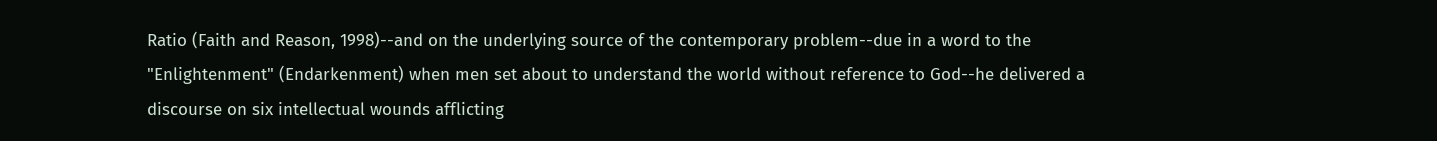Ratio (Faith and Reason, 1998)--and on the underlying source of the contemporary problem--due in a word to the "Enlightenment" (Endarkenment) when men set about to understand the world without reference to God--he delivered a discourse on six intellectual wounds afflicting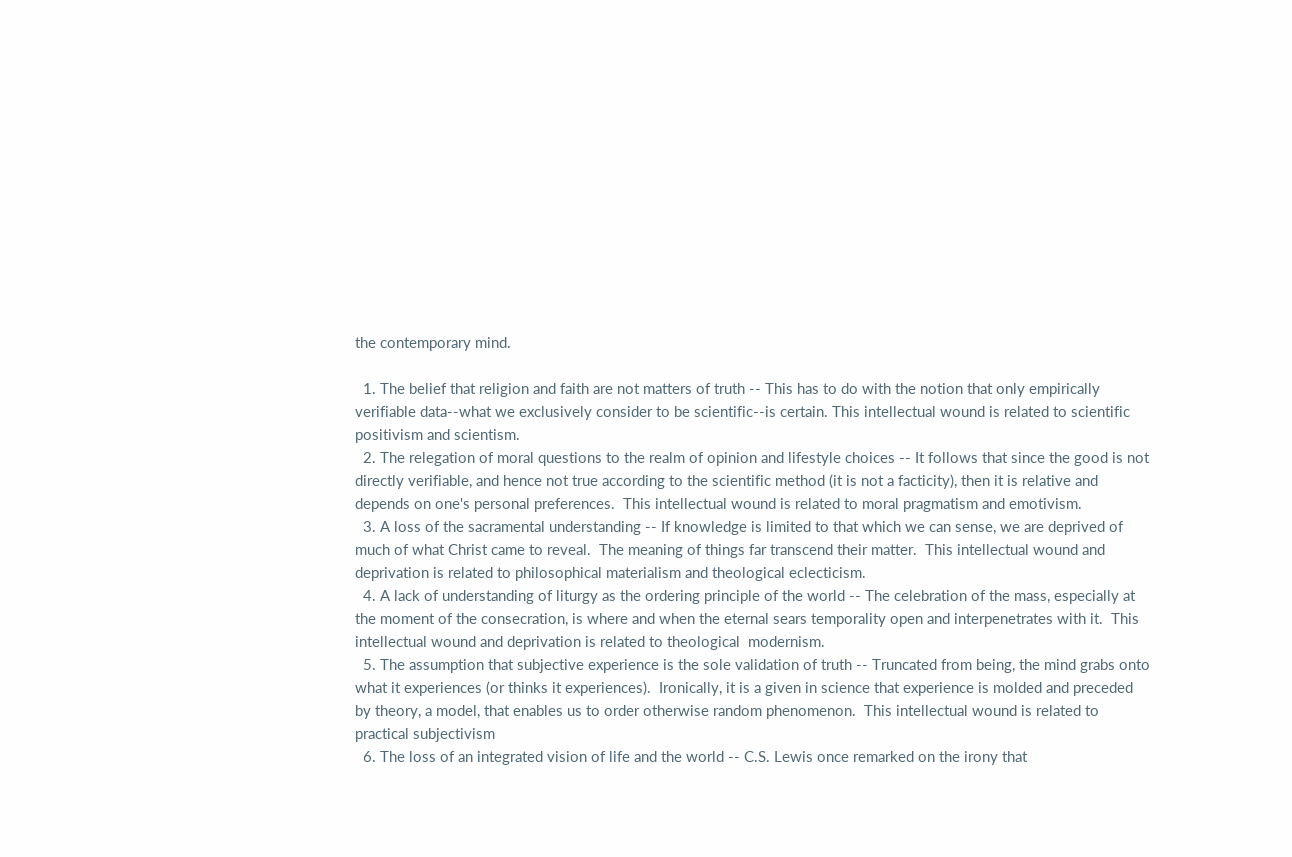the contemporary mind.

  1. The belief that religion and faith are not matters of truth -- This has to do with the notion that only empirically verifiable data--what we exclusively consider to be scientific--is certain. This intellectual wound is related to scientific positivism and scientism.
  2. The relegation of moral questions to the realm of opinion and lifestyle choices -- It follows that since the good is not directly verifiable, and hence not true according to the scientific method (it is not a facticity), then it is relative and depends on one's personal preferences.  This intellectual wound is related to moral pragmatism and emotivism.
  3. A loss of the sacramental understanding -- If knowledge is limited to that which we can sense, we are deprived of much of what Christ came to reveal.  The meaning of things far transcend their matter.  This intellectual wound and deprivation is related to philosophical materialism and theological eclecticism.
  4. A lack of understanding of liturgy as the ordering principle of the world -- The celebration of the mass, especially at the moment of the consecration, is where and when the eternal sears temporality open and interpenetrates with it.  This intellectual wound and deprivation is related to theological  modernism.
  5. The assumption that subjective experience is the sole validation of truth -- Truncated from being, the mind grabs onto what it experiences (or thinks it experiences).  Ironically, it is a given in science that experience is molded and preceded by theory, a model, that enables us to order otherwise random phenomenon.  This intellectual wound is related to practical subjectivism
  6. The loss of an integrated vision of life and the world -- C.S. Lewis once remarked on the irony that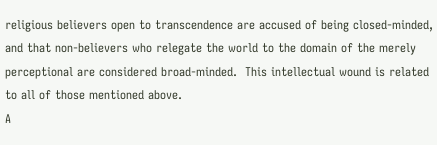religious believers open to transcendence are accused of being closed-minded, and that non-believers who relegate the world to the domain of the merely perceptional are considered broad-minded.  This intellectual wound is related to all of those mentioned above.
A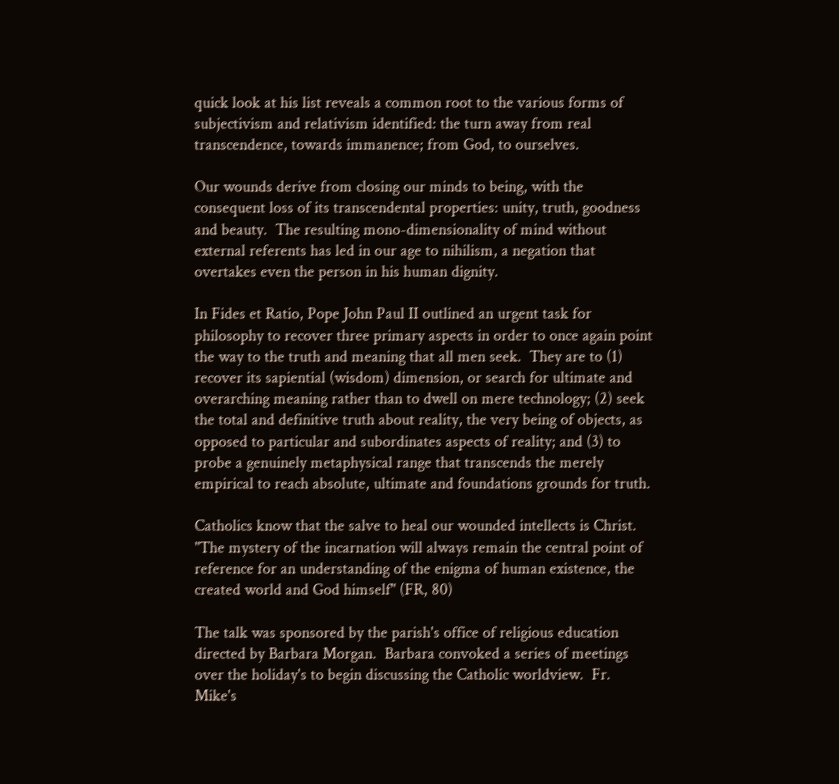quick look at his list reveals a common root to the various forms of subjectivism and relativism identified: the turn away from real transcendence, towards immanence; from God, to ourselves.

Our wounds derive from closing our minds to being, with the consequent loss of its transcendental properties: unity, truth, goodness and beauty.  The resulting mono-dimensionality of mind without external referents has led in our age to nihilism, a negation that overtakes even the person in his human dignity.

In Fides et Ratio, Pope John Paul II outlined an urgent task for philosophy to recover three primary aspects in order to once again point the way to the truth and meaning that all men seek.  They are to (1) recover its sapiential (wisdom) dimension, or search for ultimate and overarching meaning rather than to dwell on mere technology; (2) seek the total and definitive truth about reality, the very being of objects, as opposed to particular and subordinates aspects of reality; and (3) to probe a genuinely metaphysical range that transcends the merely empirical to reach absolute, ultimate and foundations grounds for truth.

Catholics know that the salve to heal our wounded intellects is Christ.  "The mystery of the incarnation will always remain the central point of reference for an understanding of the enigma of human existence, the created world and God himself" (FR, 80)

The talk was sponsored by the parish's office of religious education directed by Barbara Morgan.  Barbara convoked a series of meetings over the holiday's to begin discussing the Catholic worldview.  Fr. Mike's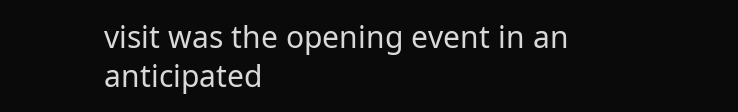visit was the opening event in an anticipated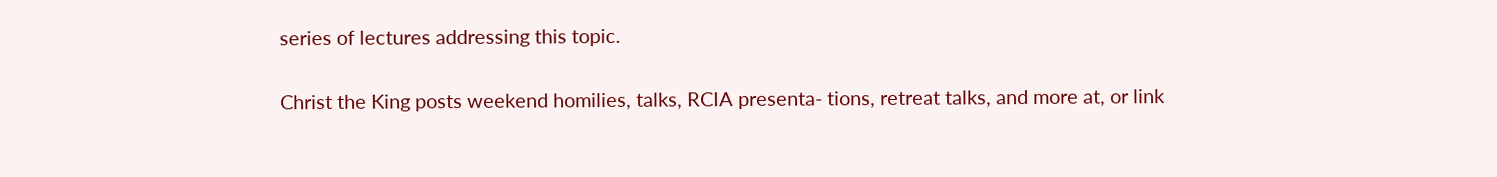series of lectures addressing this topic.

Christ the King posts weekend homilies, talks, RCIA presenta- tions, retreat talks, and more at, or link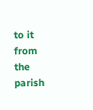to it from the parish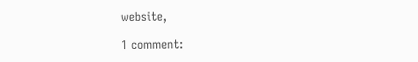website,

1 comment: